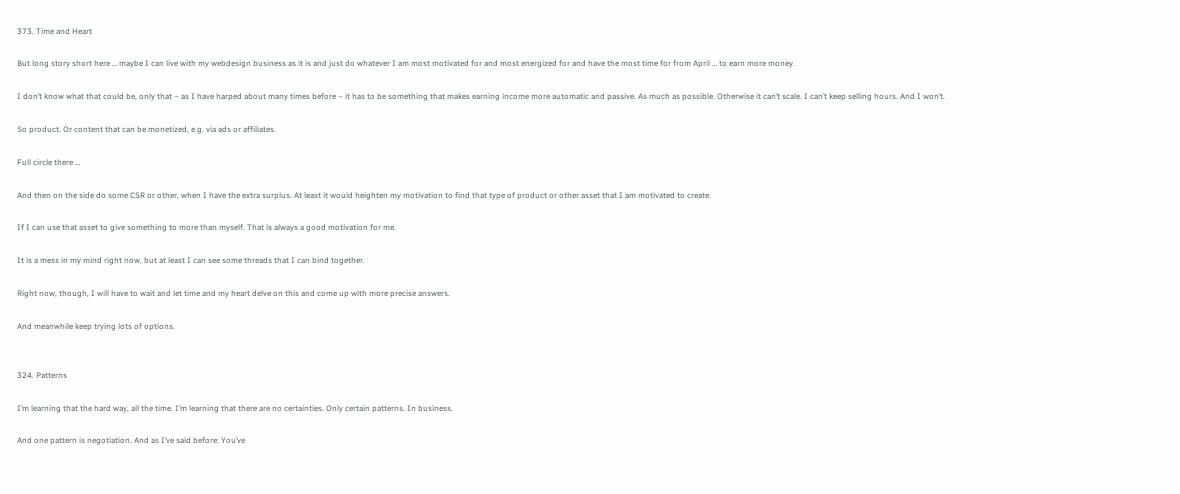373. Time and Heart

But long story short here … maybe I can live with my webdesign business as it is and just do whatever I am most motivated for and most energized for and have the most time for from April … to earn more money.

I don’t know what that could be, only that – as I have harped about many times before – it has to be something that makes earning income more automatic and passive. As much as possible. Otherwise it can’t scale. I can’t keep selling hours. And I won’t.

So product. Or content that can be monetized, e.g. via ads or affiliates.

Full circle there …

And then on the side do some CSR or other, when I have the extra surplus. At least it would heighten my motivation to find that type of product or other asset that I am motivated to create.

If I can use that asset to give something to more than myself. That is always a good motivation for me.

It is a mess in my mind right now, but at least I can see some threads that I can bind together.

Right now, though, I will have to wait and let time and my heart delve on this and come up with more precise answers.

And meanwhile keep trying lots of options.


324. Patterns

I’m learning that the hard way, all the time. I’m learning that there are no certainties. Only certain patterns. In business.

And one pattern is negotiation. And as I’ve said before: You’ve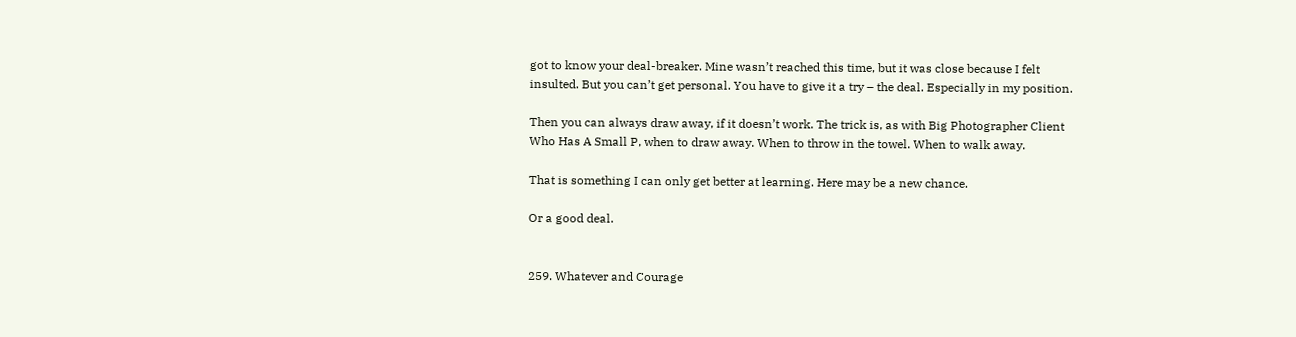got to know your deal-breaker. Mine wasn’t reached this time, but it was close because I felt insulted. But you can’t get personal. You have to give it a try – the deal. Especially in my position.

Then you can always draw away, if it doesn’t work. The trick is, as with Big Photographer Client Who Has A Small P, when to draw away. When to throw in the towel. When to walk away.

That is something I can only get better at learning. Here may be a new chance.

Or a good deal.


259. Whatever and Courage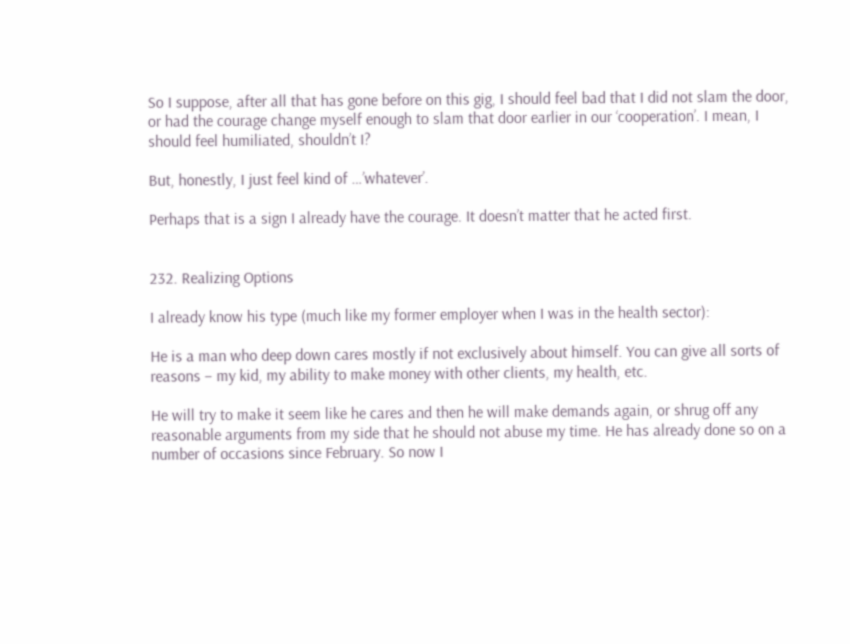So I suppose, after all that has gone before on this gig, I should feel bad that I did not slam the door, or had the courage change myself enough to slam that door earlier in our ‘cooperation’. I mean, I should feel humiliated, shouldn’t I?

But, honestly, I just feel kind of …’whatever’.

Perhaps that is a sign I already have the courage. It doesn’t matter that he acted first.


232. Realizing Options

I already know his type (much like my former employer when I was in the health sector):

He is a man who deep down cares mostly if not exclusively about himself. You can give all sorts of reasons – my kid, my ability to make money with other clients, my health, etc.

He will try to make it seem like he cares and then he will make demands again, or shrug off any reasonable arguments from my side that he should not abuse my time. He has already done so on a number of occasions since February. So now I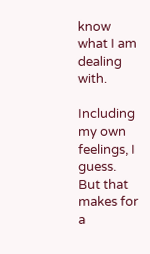know what I am dealing with.

Including my own feelings, I guess. But that makes for a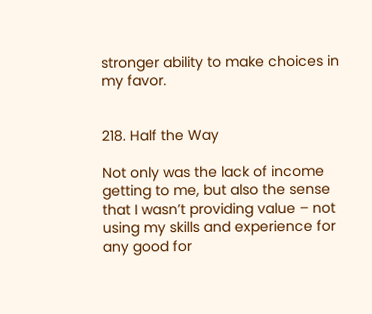stronger ability to make choices in my favor.


218. Half the Way

Not only was the lack of income getting to me, but also the sense that I wasn’t providing value – not using my skills and experience for any good for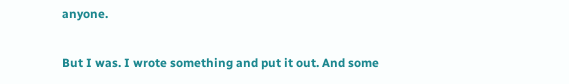anyone.

But I was. I wrote something and put it out. And some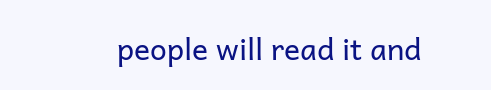people will read it and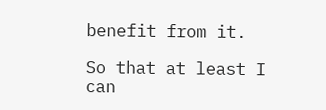benefit from it.

So that at least I can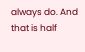always do. And that is half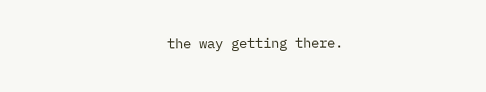the way getting there.